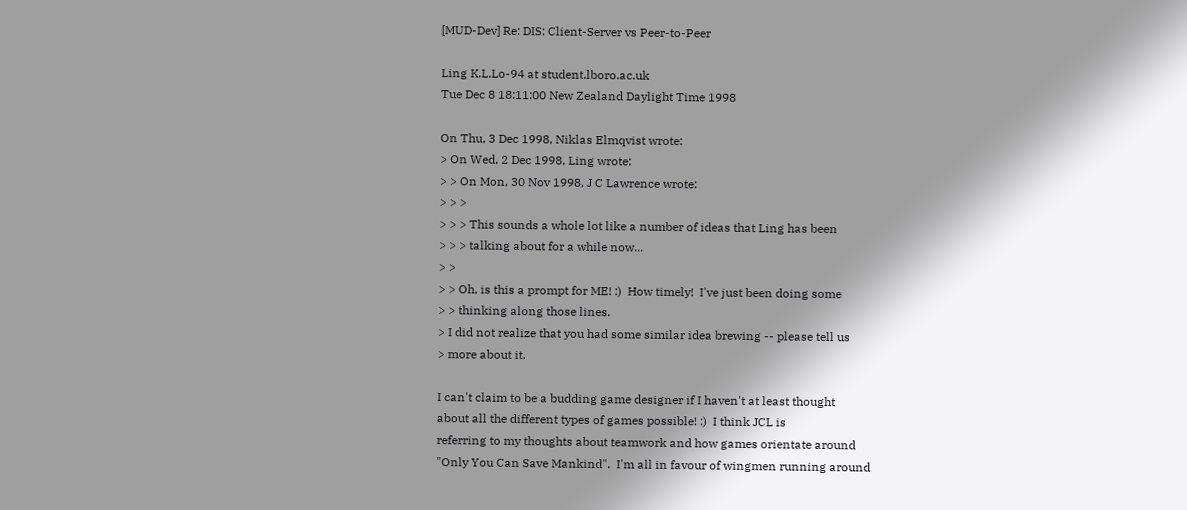[MUD-Dev] Re: DIS: Client-Server vs Peer-to-Peer

Ling K.L.Lo-94 at student.lboro.ac.uk
Tue Dec 8 18:11:00 New Zealand Daylight Time 1998

On Thu, 3 Dec 1998, Niklas Elmqvist wrote:
> On Wed, 2 Dec 1998, Ling wrote:
> > On Mon, 30 Nov 1998, J C Lawrence wrote:
> > >
> > > This sounds a whole lot like a number of ideas that Ling has been
> > > talking about for a while now...
> >
> > Oh, is this a prompt for ME! :)  How timely!  I've just been doing some
> > thinking along those lines.
> I did not realize that you had some similar idea brewing -- please tell us
> more about it.

I can't claim to be a budding game designer if I haven't at least thought
about all the different types of games possible! :)  I think JCL is
referring to my thoughts about teamwork and how games orientate around
"Only You Can Save Mankind".  I'm all in favour of wingmen running around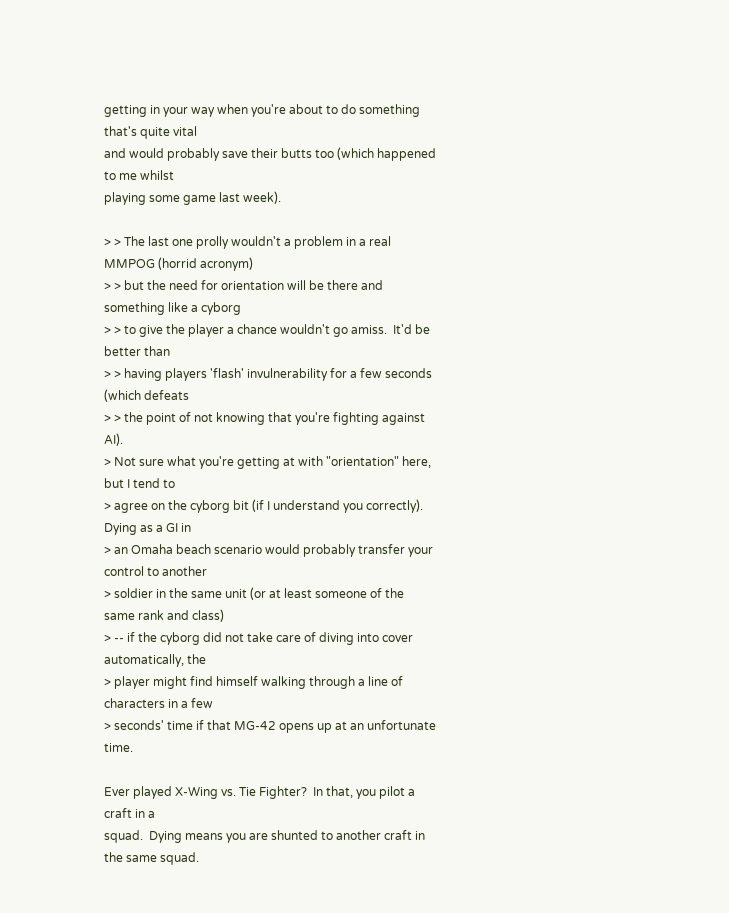getting in your way when you're about to do something that's quite vital
and would probably save their butts too (which happened to me whilst
playing some game last week).

> > The last one prolly wouldn't a problem in a real MMPOG (horrid acronym)
> > but the need for orientation will be there and something like a cyborg
> > to give the player a chance wouldn't go amiss.  It'd be better than
> > having players 'flash' invulnerability for a few seconds (which defeats
> > the point of not knowing that you're fighting against AI).
> Not sure what you're getting at with "orientation" here, but I tend to
> agree on the cyborg bit (if I understand you correctly). Dying as a GI in
> an Omaha beach scenario would probably transfer your control to another
> soldier in the same unit (or at least someone of the same rank and class)
> -- if the cyborg did not take care of diving into cover automatically, the
> player might find himself walking through a line of characters in a few
> seconds' time if that MG-42 opens up at an unfortunate time.

Ever played X-Wing vs. Tie Fighter?  In that, you pilot a craft in a
squad.  Dying means you are shunted to another craft in the same squad.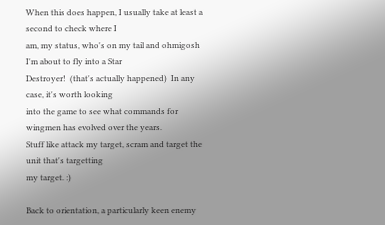When this does happen, I usually take at least a second to check where I
am, my status, who's on my tail and ohmigosh I'm about to fly into a Star
Destroyer!  (that's actually happened)  In any case, it's worth looking
into the game to see what commands for wingmen has evolved over the years.
Stuff like attack my target, scram and target the unit that's targetting
my target. :)

Back to orientation, a particularly keen enemy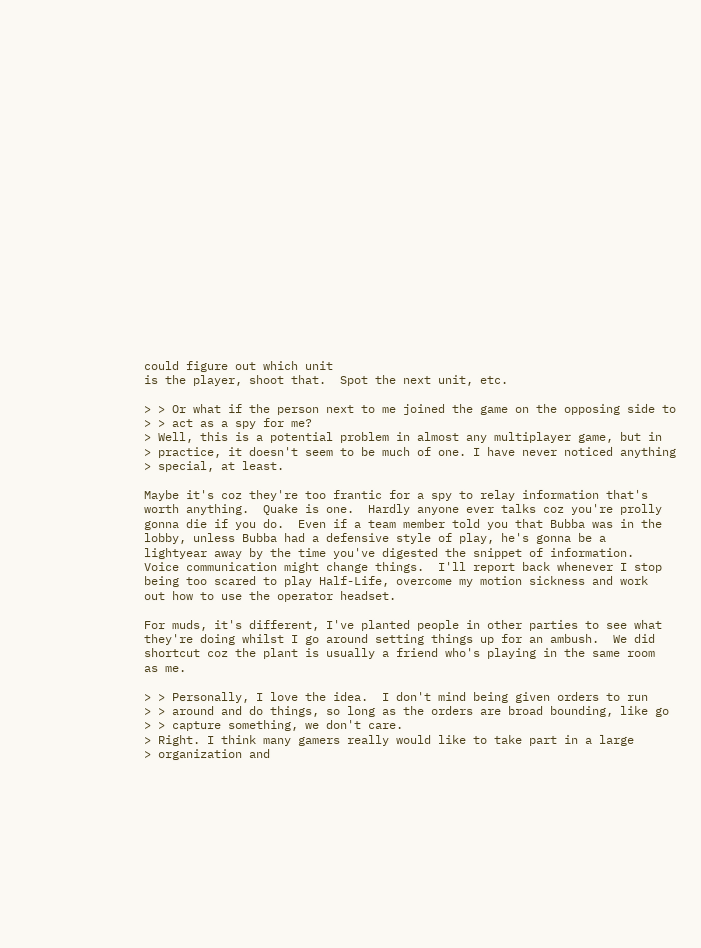could figure out which unit
is the player, shoot that.  Spot the next unit, etc.

> > Or what if the person next to me joined the game on the opposing side to
> > act as a spy for me?
> Well, this is a potential problem in almost any multiplayer game, but in
> practice, it doesn't seem to be much of one. I have never noticed anything
> special, at least.

Maybe it's coz they're too frantic for a spy to relay information that's
worth anything.  Quake is one.  Hardly anyone ever talks coz you're prolly
gonna die if you do.  Even if a team member told you that Bubba was in the
lobby, unless Bubba had a defensive style of play, he's gonna be a
lightyear away by the time you've digested the snippet of information.
Voice communication might change things.  I'll report back whenever I stop
being too scared to play Half-Life, overcome my motion sickness and work
out how to use the operator headset.

For muds, it's different, I've planted people in other parties to see what
they're doing whilst I go around setting things up for an ambush.  We did
shortcut coz the plant is usually a friend who's playing in the same room
as me.

> > Personally, I love the idea.  I don't mind being given orders to run
> > around and do things, so long as the orders are broad bounding, like go
> > capture something, we don't care.
> Right. I think many gamers really would like to take part in a large
> organization and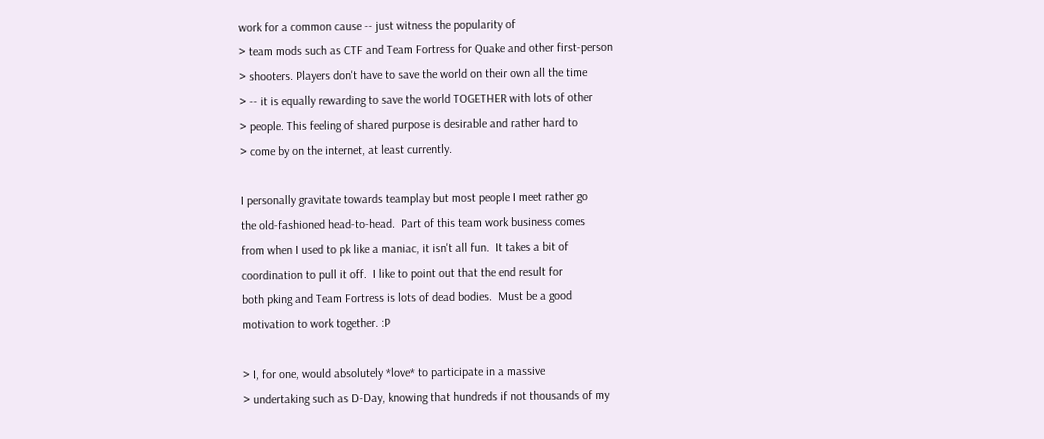work for a common cause -- just witness the popularity of
> team mods such as CTF and Team Fortress for Quake and other first-person
> shooters. Players don't have to save the world on their own all the time
> -- it is equally rewarding to save the world TOGETHER with lots of other
> people. This feeling of shared purpose is desirable and rather hard to
> come by on the internet, at least currently.

I personally gravitate towards teamplay but most people I meet rather go
the old-fashioned head-to-head.  Part of this team work business comes
from when I used to pk like a maniac, it isn't all fun.  It takes a bit of
coordination to pull it off.  I like to point out that the end result for
both pking and Team Fortress is lots of dead bodies.  Must be a good
motivation to work together. :P

> I, for one, would absolutely *love* to participate in a massive
> undertaking such as D-Day, knowing that hundreds if not thousands of my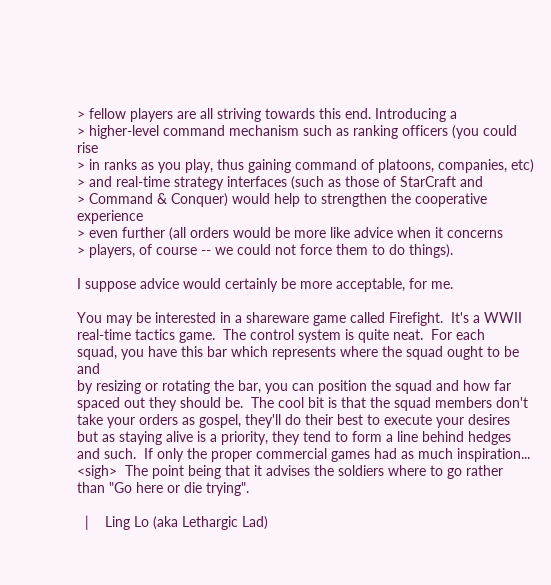> fellow players are all striving towards this end. Introducing a
> higher-level command mechanism such as ranking officers (you could rise
> in ranks as you play, thus gaining command of platoons, companies, etc)
> and real-time strategy interfaces (such as those of StarCraft and
> Command & Conquer) would help to strengthen the cooperative experience
> even further (all orders would be more like advice when it concerns
> players, of course -- we could not force them to do things).

I suppose advice would certainly be more acceptable, for me.

You may be interested in a shareware game called Firefight.  It's a WWII
real-time tactics game.  The control system is quite neat.  For each
squad, you have this bar which represents where the squad ought to be and
by resizing or rotating the bar, you can position the squad and how far
spaced out they should be.  The cool bit is that the squad members don't
take your orders as gospel, they'll do their best to execute your desires
but as staying alive is a priority, they tend to form a line behind hedges
and such.  If only the proper commercial games had as much inspiration...
<sigh>  The point being that it advises the soldiers where to go rather
than "Go here or die trying".

  |    Ling Lo (aka Lethargic Lad)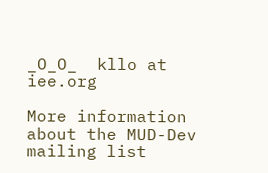_O_O_  kllo at iee.org

More information about the MUD-Dev mailing list